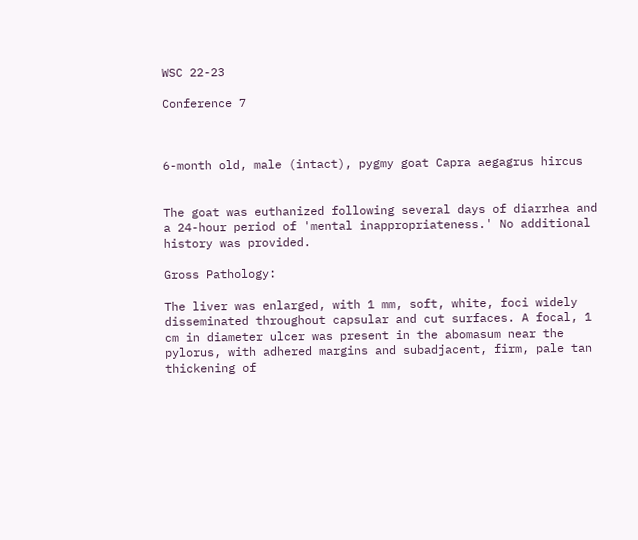WSC 22-23

Conference 7



6-month old, male (intact), pygmy goat Capra aegagrus hircus


The goat was euthanized following several days of diarrhea and a 24-hour period of 'mental inappropriateness.' No additional history was provided.

Gross Pathology:

The liver was enlarged, with 1 mm, soft, white, foci widely disseminated throughout capsular and cut surfaces. A focal, 1 cm in diameter ulcer was present in the abomasum near the pylorus, with adhered margins and subadjacent, firm, pale tan thickening of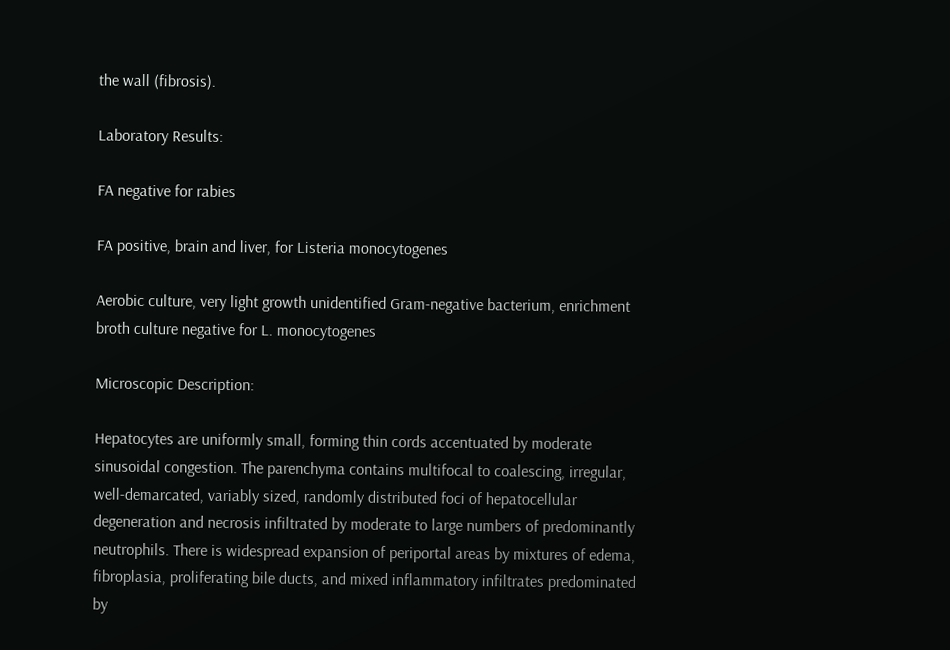the wall (fibrosis).

Laboratory Results:

FA negative for rabies

FA positive, brain and liver, for Listeria monocytogenes

Aerobic culture, very light growth unidentified Gram-negative bacterium, enrichment broth culture negative for L. monocytogenes

Microscopic Description:

Hepatocytes are uniformly small, forming thin cords accentuated by moderate sinusoidal congestion. The parenchyma contains multifocal to coalescing, irregular, well-demarcated, variably sized, randomly distributed foci of hepatocellular degeneration and necrosis infiltrated by moderate to large numbers of predominantly neutrophils. There is widespread expansion of periportal areas by mixtures of edema, fibroplasia, proliferating bile ducts, and mixed inflammatory infiltrates predominated by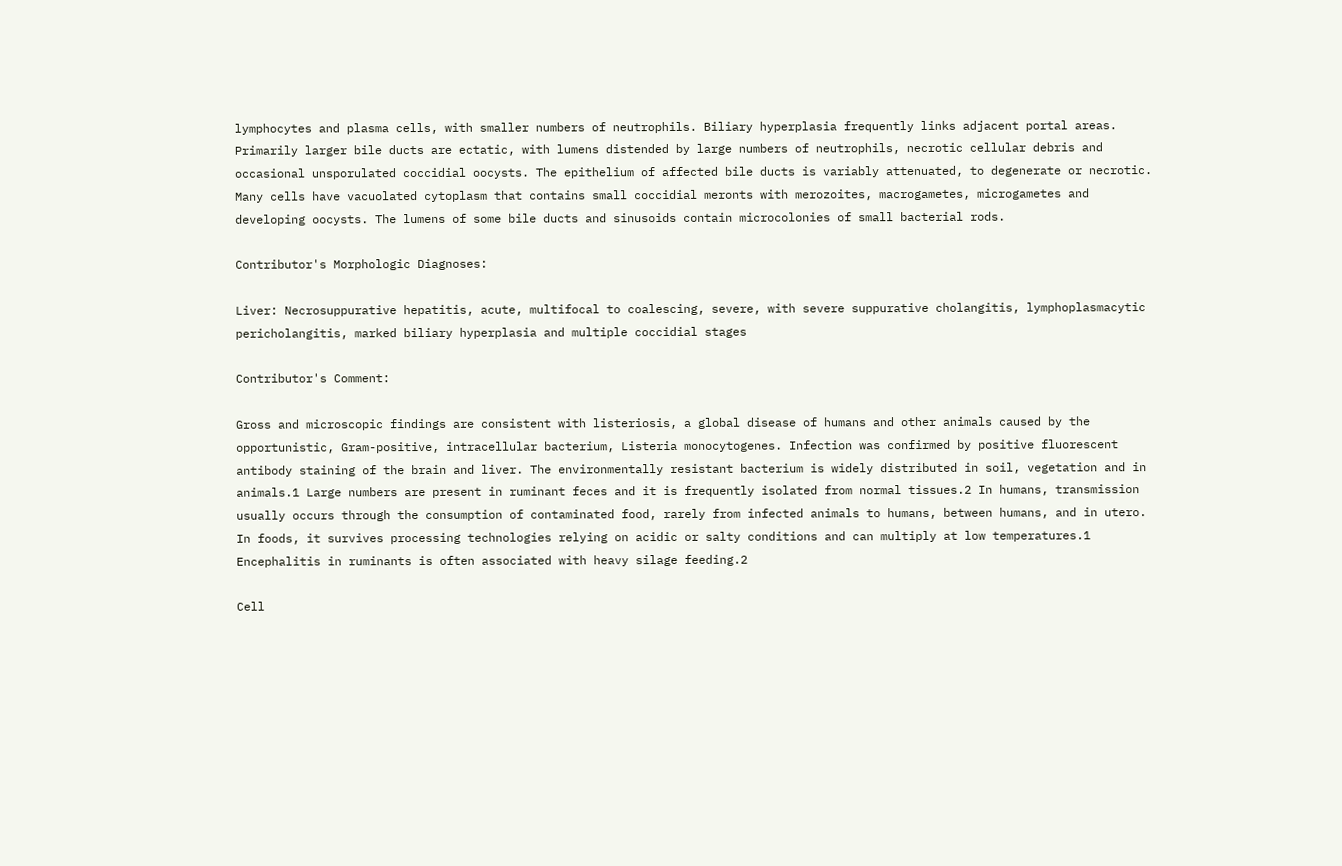lymphocytes and plasma cells, with smaller numbers of neutrophils. Biliary hyperplasia frequently links adjacent portal areas. Primarily larger bile ducts are ectatic, with lumens distended by large numbers of neutrophils, necrotic cellular debris and occasional unsporulated coccidial oocysts. The epithelium of affected bile ducts is variably attenuated, to degenerate or necrotic. Many cells have vacuolated cytoplasm that contains small coccidial meronts with merozoites, macrogametes, microgametes and developing oocysts. The lumens of some bile ducts and sinusoids contain microcolonies of small bacterial rods.

Contributor's Morphologic Diagnoses:

Liver: Necrosuppurative hepatitis, acute, multifocal to coalescing, severe, with severe suppurative cholangitis, lymphoplasmacytic pericholangitis, marked biliary hyperplasia and multiple coccidial stages

Contributor's Comment:

Gross and microscopic findings are consistent with listeriosis, a global disease of humans and other animals caused by the opportunistic, Gram-positive, intracellular bacterium, Listeria monocytogenes. Infection was confirmed by positive fluorescent antibody staining of the brain and liver. The environmentally resistant bacterium is widely distributed in soil, vegetation and in animals.1 Large numbers are present in ruminant feces and it is frequently isolated from normal tissues.2 In humans, transmission usually occurs through the consumption of contaminated food, rarely from infected animals to humans, between humans, and in utero. In foods, it survives processing technologies relying on acidic or salty conditions and can multiply at low temperatures.1 Encephalitis in ruminants is often associated with heavy silage feeding.2

Cell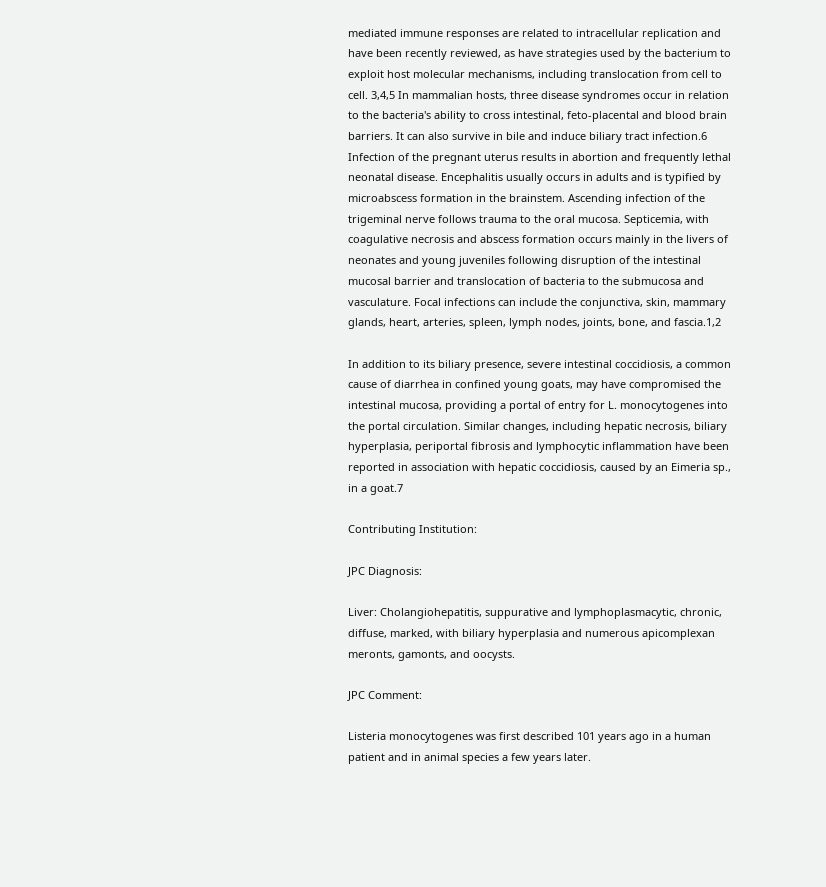mediated immune responses are related to intracellular replication and have been recently reviewed, as have strategies used by the bacterium to exploit host molecular mechanisms, including translocation from cell to cell. 3,4,5 In mammalian hosts, three disease syndromes occur in relation to the bacteria's ability to cross intestinal, feto-placental and blood brain barriers. It can also survive in bile and induce biliary tract infection.6 Infection of the pregnant uterus results in abortion and frequently lethal neonatal disease. Encephalitis usually occurs in adults and is typified by microabscess formation in the brainstem. Ascending infection of the trigeminal nerve follows trauma to the oral mucosa. Septicemia, with coagulative necrosis and abscess formation occurs mainly in the livers of neonates and young juveniles following disruption of the intestinal mucosal barrier and translocation of bacteria to the submucosa and vasculature. Focal infections can include the conjunctiva, skin, mammary glands, heart, arteries, spleen, lymph nodes, joints, bone, and fascia.1,2

In addition to its biliary presence, severe intestinal coccidiosis, a common cause of diarrhea in confined young goats, may have compromised the intestinal mucosa, providing a portal of entry for L. monocytogenes into the portal circulation. Similar changes, including hepatic necrosis, biliary hyperplasia, periportal fibrosis and lymphocytic inflammation have been reported in association with hepatic coccidiosis, caused by an Eimeria sp., in a goat.7

Contributing Institution:

JPC Diagnosis:

Liver: Cholangiohepatitis, suppurative and lymphoplasmacytic, chronic, diffuse, marked, with biliary hyperplasia and numerous apicomplexan meronts, gamonts, and oocysts.

JPC Comment:

Listeria monocytogenes was first described 101 years ago in a human patient and in animal species a few years later.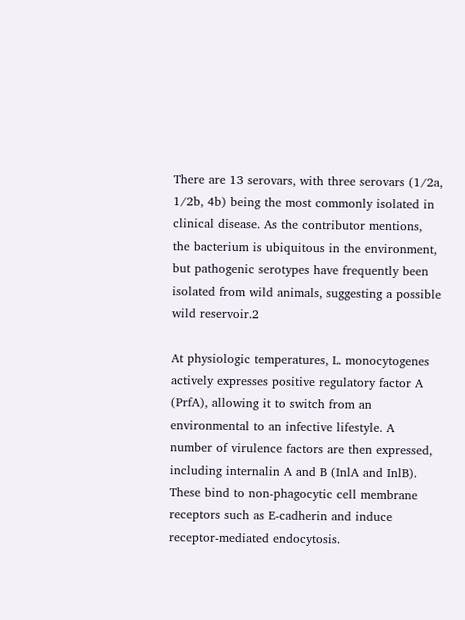There are 13 serovars, with three serovars (1/2a, 1/2b, 4b) being the most commonly isolated in clinical disease. As the contributor mentions, the bacterium is ubiquitous in the environment, but pathogenic serotypes have frequently been isolated from wild animals, suggesting a possible wild reservoir.2

At physiologic temperatures, L. monocytogenes actively expresses positive regulatory factor A (PrfA), allowing it to switch from an environmental to an infective lifestyle. A number of virulence factors are then expressed, including internalin A and B (InlA and InlB). These bind to non-phagocytic cell membrane receptors such as E-cadherin and induce receptor-mediated endocytosis.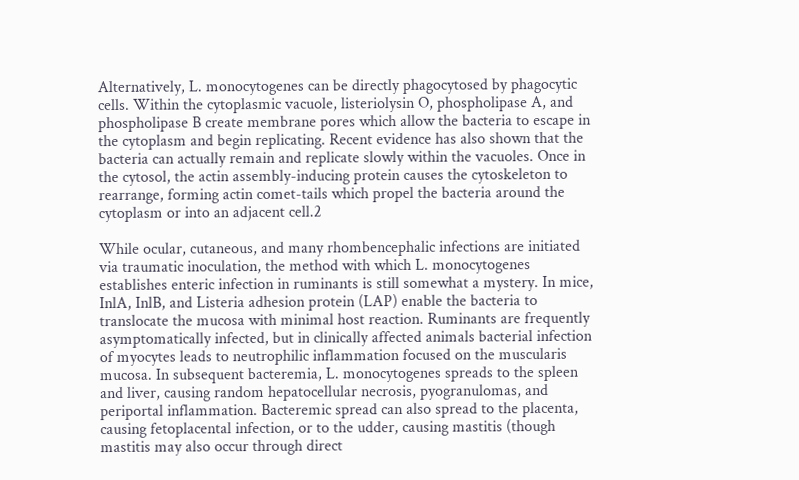Alternatively, L. monocytogenes can be directly phagocytosed by phagocytic cells. Within the cytoplasmic vacuole, listeriolysin O, phospholipase A, and phospholipase B create membrane pores which allow the bacteria to escape in the cytoplasm and begin replicating. Recent evidence has also shown that the bacteria can actually remain and replicate slowly within the vacuoles. Once in the cytosol, the actin assembly-inducing protein causes the cytoskeleton to rearrange, forming actin comet-tails which propel the bacteria around the cytoplasm or into an adjacent cell.2

While ocular, cutaneous, and many rhombencephalic infections are initiated via traumatic inoculation, the method with which L. monocytogenes establishes enteric infection in ruminants is still somewhat a mystery. In mice, InlA, InlB, and Listeria adhesion protein (LAP) enable the bacteria to translocate the mucosa with minimal host reaction. Ruminants are frequently asymptomatically infected, but in clinically affected animals bacterial infection of myocytes leads to neutrophilic inflammation focused on the muscularis mucosa. In subsequent bacteremia, L. monocytogenes spreads to the spleen and liver, causing random hepatocellular necrosis, pyogranulomas, and periportal inflammation. Bacteremic spread can also spread to the placenta, causing fetoplacental infection, or to the udder, causing mastitis (though mastitis may also occur through direct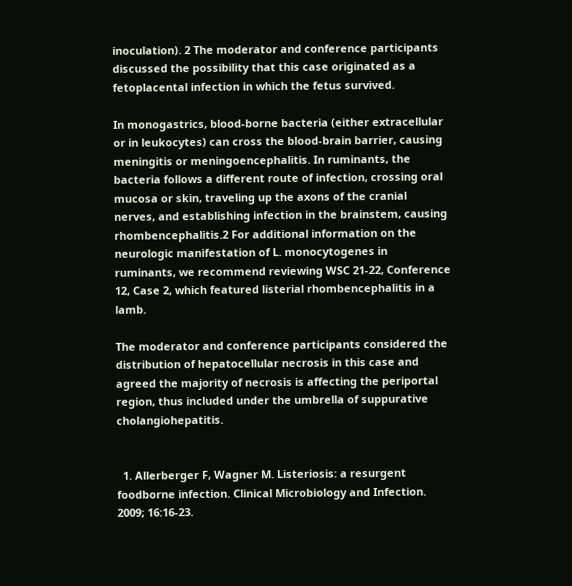inoculation). 2 The moderator and conference participants discussed the possibility that this case originated as a fetoplacental infection in which the fetus survived.

In monogastrics, blood-borne bacteria (either extracellular or in leukocytes) can cross the blood-brain barrier, causing meningitis or meningoencephalitis. In ruminants, the bacteria follows a different route of infection, crossing oral mucosa or skin, traveling up the axons of the cranial nerves, and establishing infection in the brainstem, causing rhombencephalitis.2 For additional information on the neurologic manifestation of L. monocytogenes in ruminants, we recommend reviewing WSC 21-22, Conference 12, Case 2, which featured listerial rhombencephalitis in a lamb.

The moderator and conference participants considered the distribution of hepatocellular necrosis in this case and agreed the majority of necrosis is affecting the periportal region, thus included under the umbrella of suppurative cholangiohepatitis.


  1. Allerberger F, Wagner M. Listeriosis: a resurgent foodborne infection. Clinical Microbiology and Infection. 2009; 16:16-23.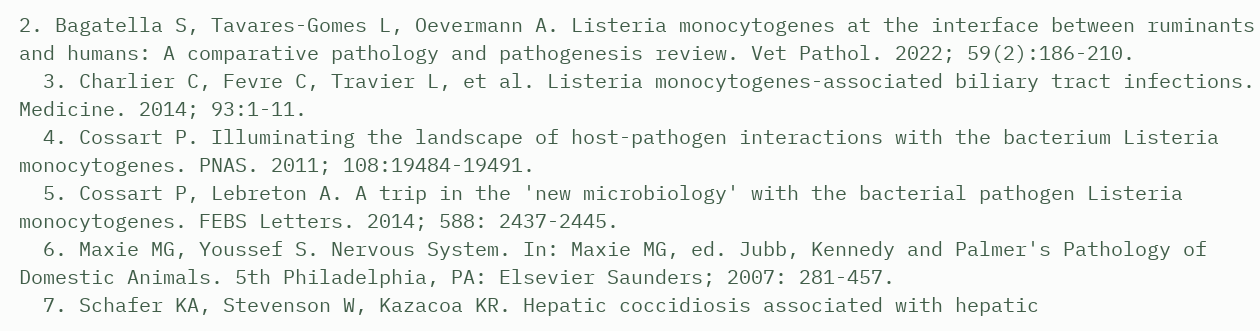2. Bagatella S, Tavares-Gomes L, Oevermann A. Listeria monocytogenes at the interface between ruminants and humans: A comparative pathology and pathogenesis review. Vet Pathol. 2022; 59(2):186-210.
  3. Charlier C, Fevre C, Travier L, et al. Listeria monocytogenes-associated biliary tract infections. Medicine. 2014; 93:1-11.
  4. Cossart P. Illuminating the landscape of host-pathogen interactions with the bacterium Listeria monocytogenes. PNAS. 2011; 108:19484-19491.
  5. Cossart P, Lebreton A. A trip in the 'new microbiology' with the bacterial pathogen Listeria monocytogenes. FEBS Letters. 2014; 588: 2437-2445.
  6. Maxie MG, Youssef S. Nervous System. In: Maxie MG, ed. Jubb, Kennedy and Palmer's Pathology of Domestic Animals. 5th Philadelphia, PA: Elsevier Saunders; 2007: 281-457.
  7. Schafer KA, Stevenson W, Kazacoa KR. Hepatic coccidiosis associated with hepatic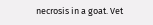necrosis in a goat. Vet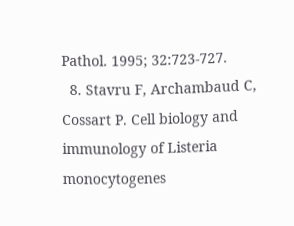Pathol. 1995; 32:723-727.
  8. Stavru F, Archambaud C, Cossart P. Cell biology and immunology of Listeria monocytogenes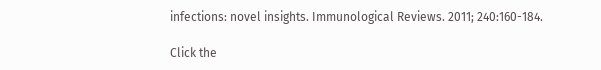infections: novel insights. Immunological Reviews. 2011; 240:160-184.

Click the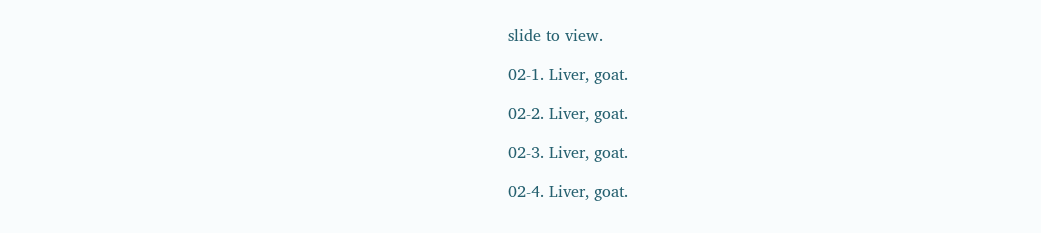slide to view.

02-1. Liver, goat.

02-2. Liver, goat.

02-3. Liver, goat.

02-4. Liver, goat.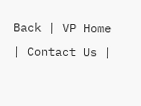Back | VP Home | Contact Us |